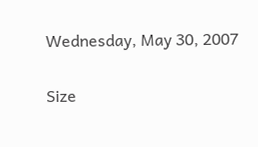Wednesday, May 30, 2007

Size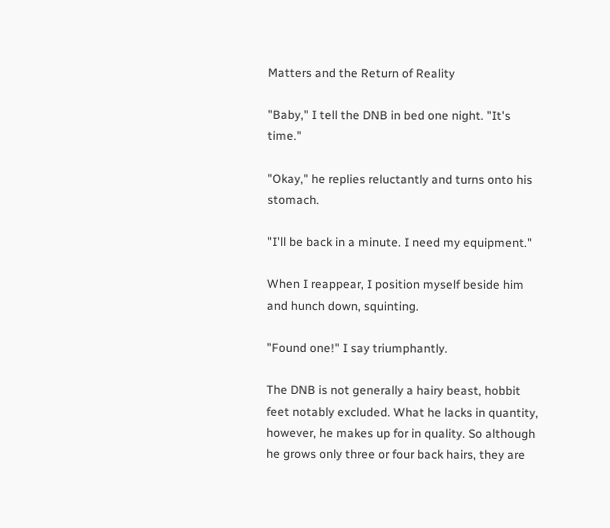Matters and the Return of Reality

"Baby," I tell the DNB in bed one night. "It's time."

"Okay," he replies reluctantly and turns onto his stomach.

"I'll be back in a minute. I need my equipment."

When I reappear, I position myself beside him and hunch down, squinting.

"Found one!" I say triumphantly.

The DNB is not generally a hairy beast, hobbit feet notably excluded. What he lacks in quantity, however, he makes up for in quality. So although he grows only three or four back hairs, they are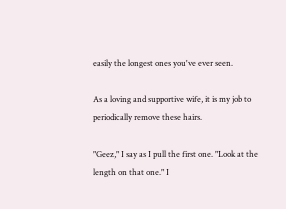easily the longest ones you've ever seen.

As a loving and supportive wife, it is my job to periodically remove these hairs.

"Geez," I say as I pull the first one. "Look at the length on that one." I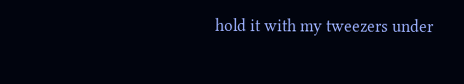hold it with my tweezers under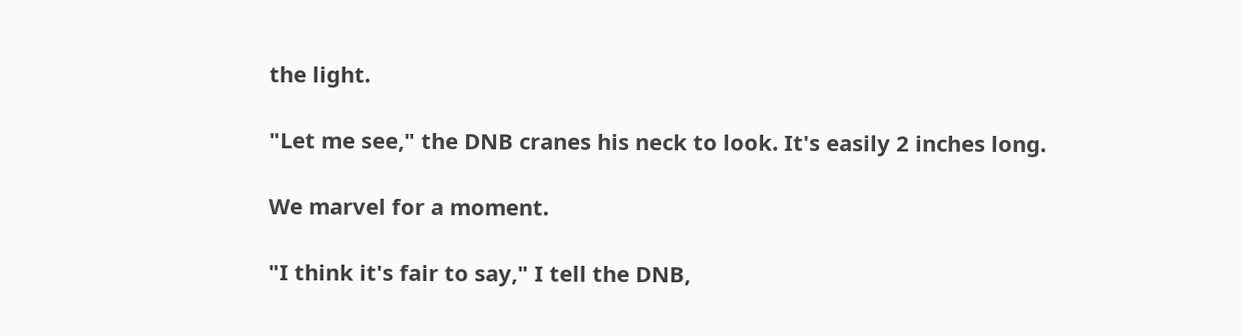the light.

"Let me see," the DNB cranes his neck to look. It's easily 2 inches long.

We marvel for a moment.

"I think it's fair to say," I tell the DNB,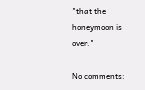"that the honeymoon is over."

No comments: